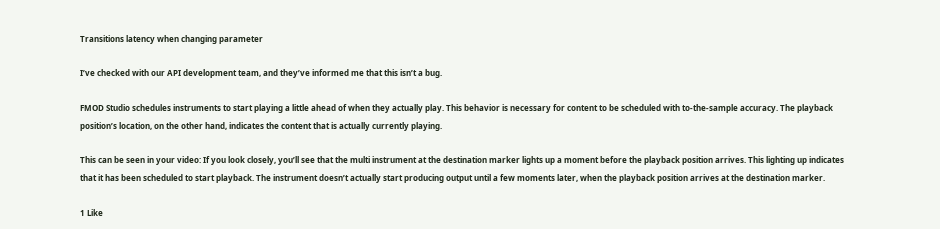Transitions latency when changing parameter

I’ve checked with our API development team, and they’ve informed me that this isn’t a bug.

FMOD Studio schedules instruments to start playing a little ahead of when they actually play. This behavior is necessary for content to be scheduled with to-the-sample accuracy. The playback position’s location, on the other hand, indicates the content that is actually currently playing.

This can be seen in your video: If you look closely, you’ll see that the multi instrument at the destination marker lights up a moment before the playback position arrives. This lighting up indicates that it has been scheduled to start playback. The instrument doesn’t actually start producing output until a few moments later, when the playback position arrives at the destination marker.

1 Like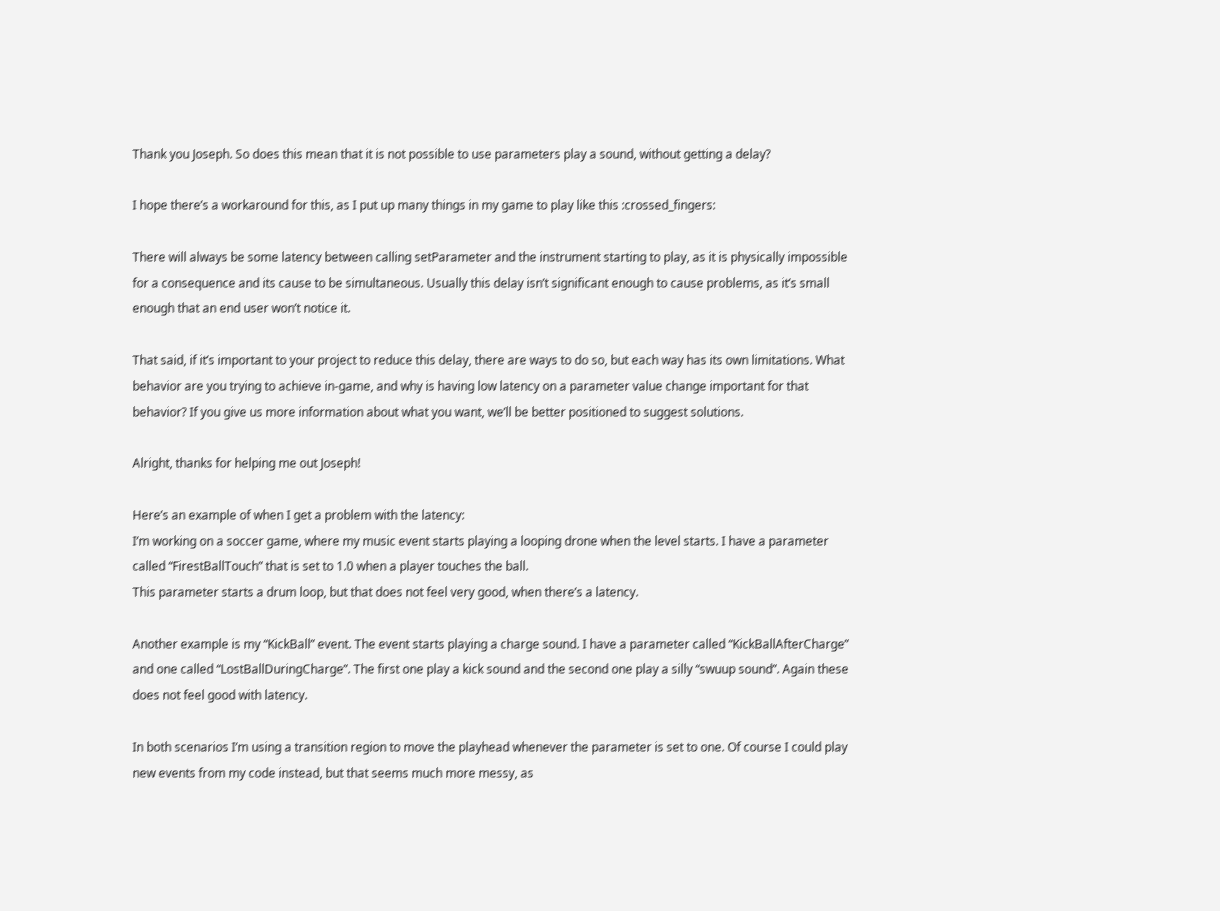Thank you Joseph. So does this mean that it is not possible to use parameters play a sound, without getting a delay?

I hope there’s a workaround for this, as I put up many things in my game to play like this :crossed_fingers:

There will always be some latency between calling setParameter and the instrument starting to play, as it is physically impossible for a consequence and its cause to be simultaneous. Usually this delay isn’t significant enough to cause problems, as it’s small enough that an end user won’t notice it.

That said, if it’s important to your project to reduce this delay, there are ways to do so, but each way has its own limitations. What behavior are you trying to achieve in-game, and why is having low latency on a parameter value change important for that behavior? If you give us more information about what you want, we’ll be better positioned to suggest solutions.

Alright, thanks for helping me out Joseph!

Here’s an example of when I get a problem with the latency:
I’m working on a soccer game, where my music event starts playing a looping drone when the level starts. I have a parameter called “FirestBallTouch” that is set to 1.0 when a player touches the ball.
This parameter starts a drum loop, but that does not feel very good, when there’s a latency.

Another example is my “KickBall” event. The event starts playing a charge sound. I have a parameter called “KickBallAfterCharge” and one called “LostBallDuringCharge”. The first one play a kick sound and the second one play a silly “swuup sound”. Again these does not feel good with latency.

In both scenarios I’m using a transition region to move the playhead whenever the parameter is set to one. Of course I could play new events from my code instead, but that seems much more messy, as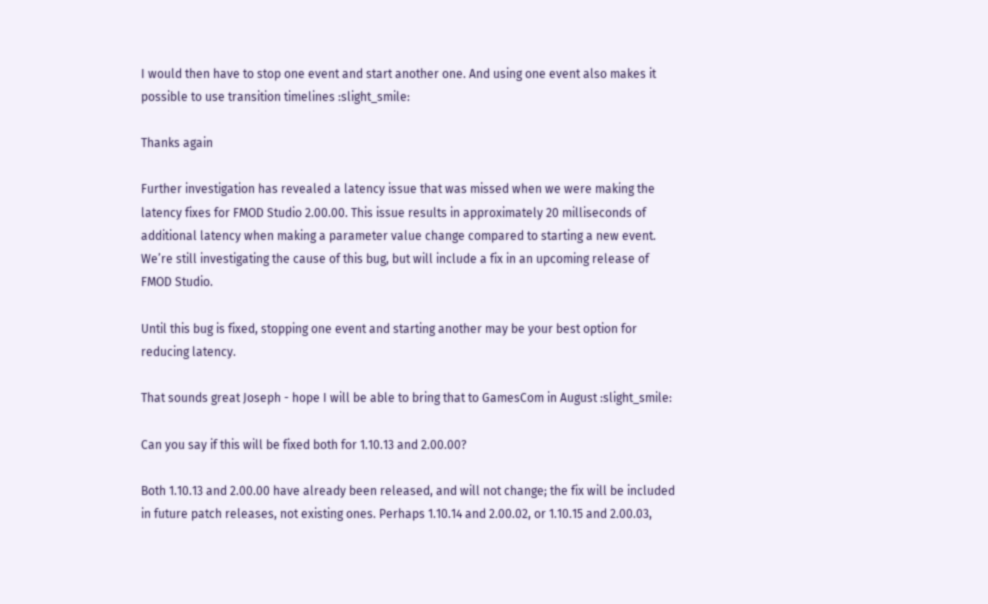I would then have to stop one event and start another one. And using one event also makes it possible to use transition timelines :slight_smile:

Thanks again

Further investigation has revealed a latency issue that was missed when we were making the latency fixes for FMOD Studio 2.00.00. This issue results in approximately 20 milliseconds of additional latency when making a parameter value change compared to starting a new event. We’re still investigating the cause of this bug, but will include a fix in an upcoming release of FMOD Studio.

Until this bug is fixed, stopping one event and starting another may be your best option for reducing latency.

That sounds great Joseph - hope I will be able to bring that to GamesCom in August :slight_smile:

Can you say if this will be fixed both for 1.10.13 and 2.00.00?

Both 1.10.13 and 2.00.00 have already been released, and will not change; the fix will be included in future patch releases, not existing ones. Perhaps 1.10.14 and 2.00.02, or 1.10.15 and 2.00.03,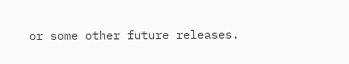or some other future releases.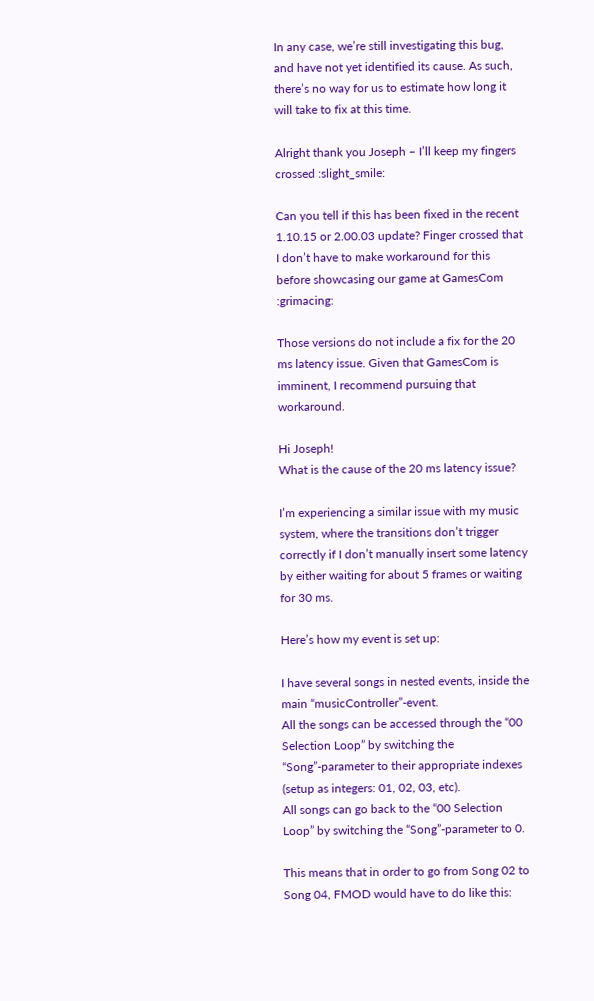In any case, we’re still investigating this bug, and have not yet identified its cause. As such, there’s no way for us to estimate how long it will take to fix at this time.

Alright thank you Joseph – I’ll keep my fingers crossed :slight_smile:

Can you tell if this has been fixed in the recent 1.10.15 or 2.00.03 update? Finger crossed that I don’t have to make workaround for this before showcasing our game at GamesCom :grimacing:

Those versions do not include a fix for the 20 ms latency issue. Given that GamesCom is imminent, I recommend pursuing that workaround.

Hi Joseph!
What is the cause of the 20 ms latency issue?

I’m experiencing a similar issue with my music system, where the transitions don’t trigger correctly if I don’t manually insert some latency by either waiting for about 5 frames or waiting for 30 ms.

Here’s how my event is set up:

I have several songs in nested events, inside the main “musicController”-event.
All the songs can be accessed through the “00 Selection Loop” by switching the “Song”-parameter to their appropriate indexes (setup as integers: 01, 02, 03, etc).
All songs can go back to the “00 Selection Loop” by switching the “Song”-parameter to 0.

This means that in order to go from Song 02 to Song 04, FMOD would have to do like this: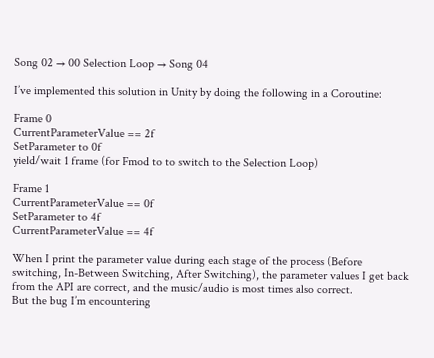Song 02 → 00 Selection Loop → Song 04

I’ve implemented this solution in Unity by doing the following in a Coroutine:

Frame 0
CurrentParameterValue == 2f
SetParameter to 0f
yield/wait 1 frame (for Fmod to to switch to the Selection Loop)

Frame 1
CurrentParameterValue == 0f
SetParameter to 4f
CurrentParameterValue == 4f

When I print the parameter value during each stage of the process (Before switching, In-Between Switching, After Switching), the parameter values I get back from the API are correct, and the music/audio is most times also correct.
But the bug I’m encountering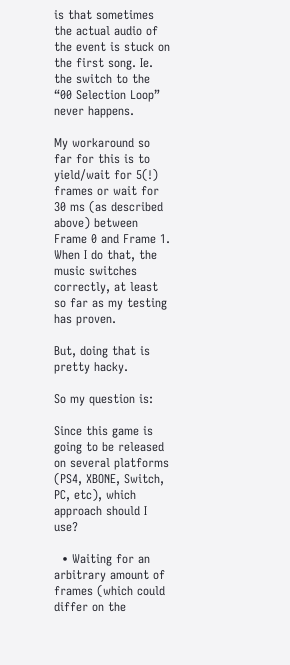is that sometimes the actual audio of the event is stuck on the first song. Ie. the switch to the “00 Selection Loop” never happens.

My workaround so far for this is to yield/wait for 5(!) frames or wait for 30 ms (as described above) between Frame 0 and Frame 1. When I do that, the music switches correctly, at least so far as my testing has proven.

But, doing that is pretty hacky.

So my question is:

Since this game is going to be released on several platforms (PS4, XBONE, Switch, PC, etc), which approach should I use?

  • Waiting for an arbitrary amount of frames (which could differ on the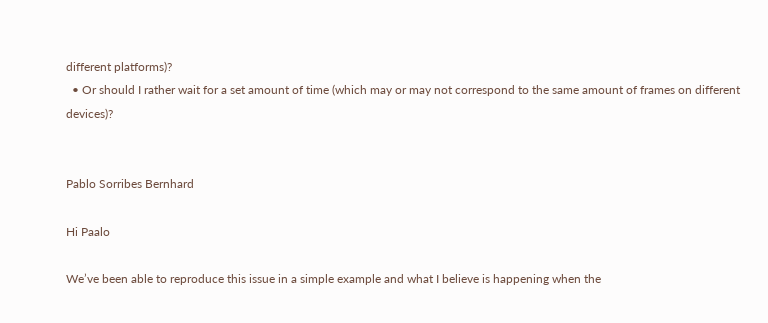different platforms)?
  • Or should I rather wait for a set amount of time (which may or may not correspond to the same amount of frames on different devices)?


Pablo Sorribes Bernhard

Hi Paalo

We’ve been able to reproduce this issue in a simple example and what I believe is happening when the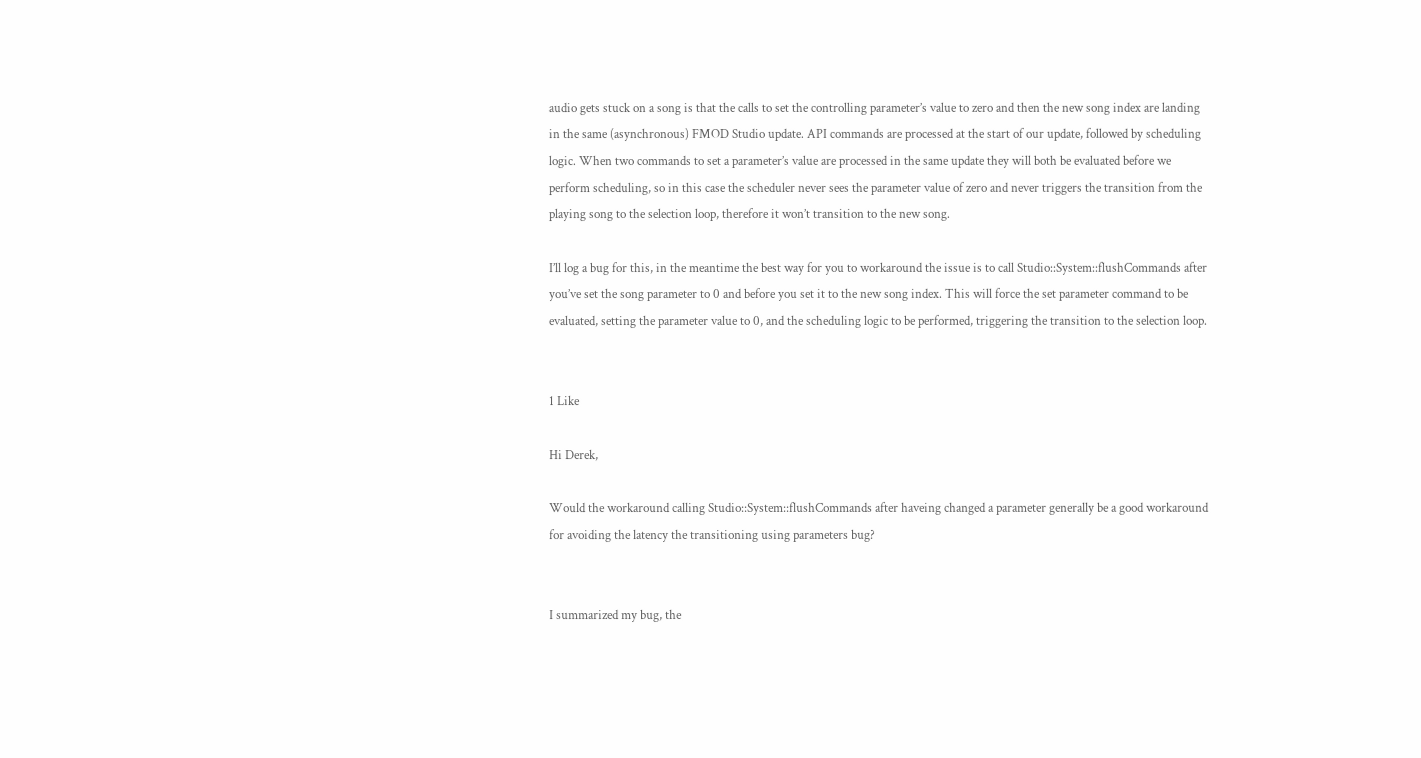audio gets stuck on a song is that the calls to set the controlling parameter’s value to zero and then the new song index are landing in the same (asynchronous) FMOD Studio update. API commands are processed at the start of our update, followed by scheduling logic. When two commands to set a parameter’s value are processed in the same update they will both be evaluated before we perform scheduling, so in this case the scheduler never sees the parameter value of zero and never triggers the transition from the playing song to the selection loop, therefore it won’t transition to the new song.

I’ll log a bug for this, in the meantime the best way for you to workaround the issue is to call Studio::System::flushCommands after you’ve set the song parameter to 0 and before you set it to the new song index. This will force the set parameter command to be evaluated, setting the parameter value to 0, and the scheduling logic to be performed, triggering the transition to the selection loop.


1 Like

Hi Derek,

Would the workaround calling Studio::System::flushCommands after haveing changed a parameter generally be a good workaround for avoiding the latency the transitioning using parameters bug?


I summarized my bug, the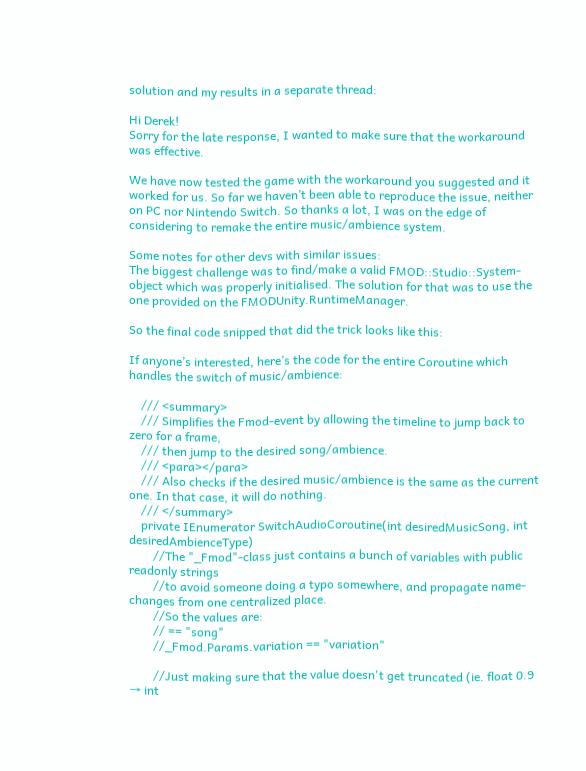solution and my results in a separate thread:

Hi Derek!
Sorry for the late response, I wanted to make sure that the workaround was effective.

We have now tested the game with the workaround you suggested and it worked for us. So far we haven’t been able to reproduce the issue, neither on PC nor Nintendo Switch. So thanks a lot, I was on the edge of considering to remake the entire music/ambience system.

Some notes for other devs with similar issues:
The biggest challenge was to find/make a valid FMOD::Studio::System-object which was properly initialised. The solution for that was to use the one provided on the FMODUnity.RuntimeManager.

So the final code snipped that did the trick looks like this:

If anyone’s interested, here’s the code for the entire Coroutine which handles the switch of music/ambience:

    /// <summary>
    /// Simplifies the Fmod-event by allowing the timeline to jump back to zero for a frame,
    /// then jump to the desired song/ambience.
    /// <para></para>
    /// Also checks if the desired music/ambience is the same as the current one. In that case, it will do nothing.
    /// </summary>
    private IEnumerator SwitchAudioCoroutine(int desiredMusicSong, int desiredAmbienceType)
        //The "_Fmod"-class just contains a bunch of variables with public readonly strings
        //to avoid someone doing a typo somewhere, and propagate name-changes from one centralized place.
        //So the values are:
        // == "song"
        //_Fmod.Params.variation == "variation"

        //Just making sure that the value doesn't get truncated (ie. float 0.9 → int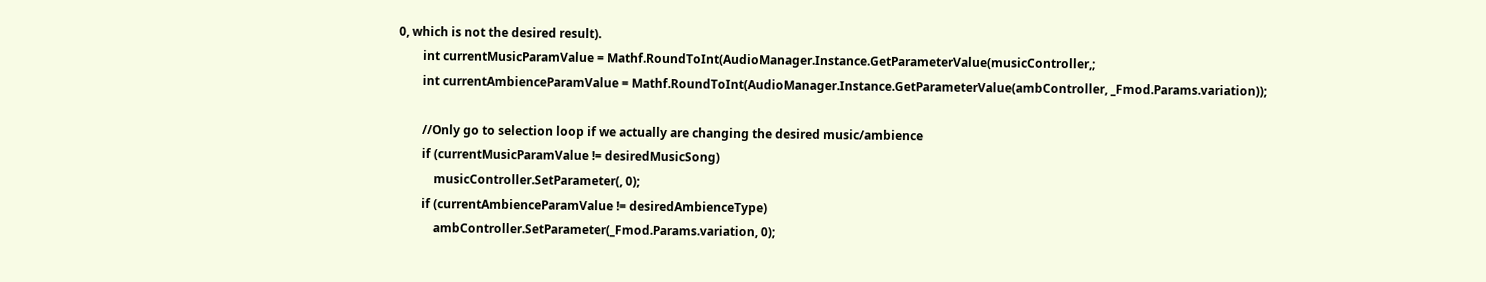0, which is not the desired result).
        int currentMusicParamValue = Mathf.RoundToInt(AudioManager.Instance.GetParameterValue(musicController,;
        int currentAmbienceParamValue = Mathf.RoundToInt(AudioManager.Instance.GetParameterValue(ambController, _Fmod.Params.variation));

        //Only go to selection loop if we actually are changing the desired music/ambience
        if (currentMusicParamValue != desiredMusicSong)
            musicController.SetParameter(, 0);
        if (currentAmbienceParamValue != desiredAmbienceType)
            ambController.SetParameter(_Fmod.Params.variation, 0);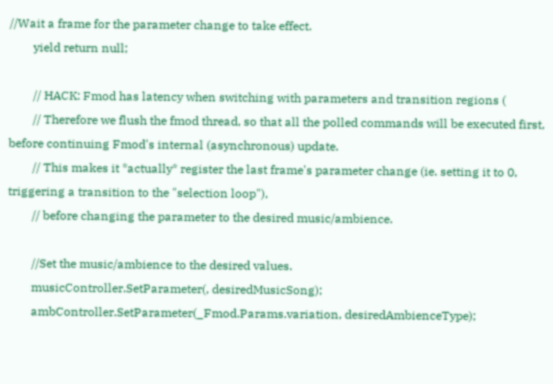//Wait a frame for the parameter change to take effect.
        yield return null;

        // HACK: Fmod has latency when switching with parameters and transition regions (
        // Therefore we flush the fmod thread, so that all the polled commands will be executed first, before continuing Fmod's internal (asynchronous) update.
        // This makes it *actually* register the last frame's parameter change (ie. setting it to 0, triggering a transition to the "selection loop"),
        // before changing the parameter to the desired music/ambience.

        //Set the music/ambience to the desired values.
        musicController.SetParameter(, desiredMusicSong);
        ambController.SetParameter(_Fmod.Params.variation, desiredAmbienceType);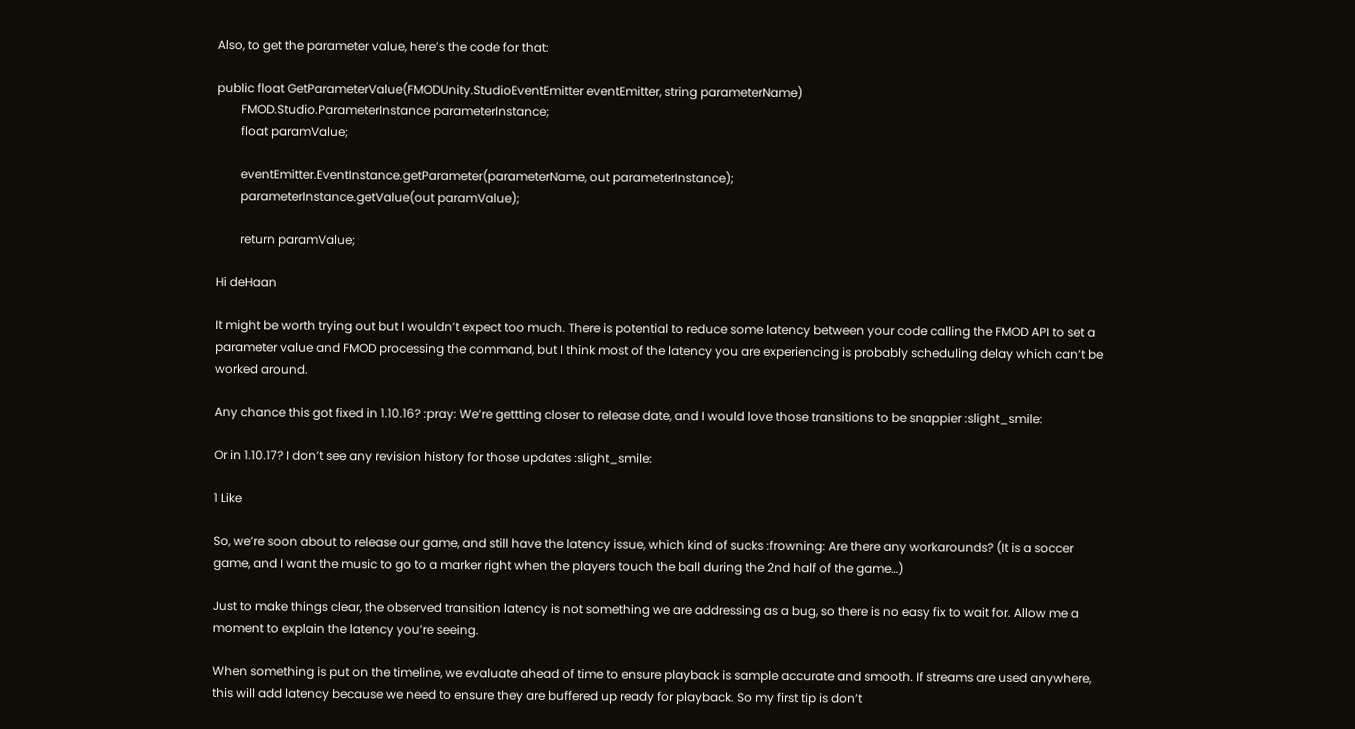Also, to get the parameter value, here’s the code for that:

public float GetParameterValue(FMODUnity.StudioEventEmitter eventEmitter, string parameterName)
        FMOD.Studio.ParameterInstance parameterInstance;
        float paramValue;

        eventEmitter.EventInstance.getParameter(parameterName, out parameterInstance);
        parameterInstance.getValue(out paramValue);

        return paramValue;

Hi deHaan

It might be worth trying out but I wouldn’t expect too much. There is potential to reduce some latency between your code calling the FMOD API to set a parameter value and FMOD processing the command, but I think most of the latency you are experiencing is probably scheduling delay which can’t be worked around.

Any chance this got fixed in 1.10.16? :pray: We’re gettting closer to release date, and I would love those transitions to be snappier :slight_smile:

Or in 1.10.17? I don’t see any revision history for those updates :slight_smile:

1 Like

So, we’re soon about to release our game, and still have the latency issue, which kind of sucks :frowning: Are there any workarounds? (It is a soccer game, and I want the music to go to a marker right when the players touch the ball during the 2nd half of the game…)

Just to make things clear, the observed transition latency is not something we are addressing as a bug, so there is no easy fix to wait for. Allow me a moment to explain the latency you’re seeing.

When something is put on the timeline, we evaluate ahead of time to ensure playback is sample accurate and smooth. If streams are used anywhere, this will add latency because we need to ensure they are buffered up ready for playback. So my first tip is don’t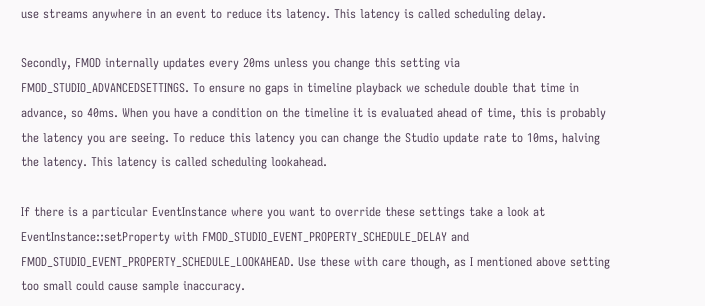use streams anywhere in an event to reduce its latency. This latency is called scheduling delay.

Secondly, FMOD internally updates every 20ms unless you change this setting via FMOD_STUDIO_ADVANCEDSETTINGS. To ensure no gaps in timeline playback we schedule double that time in advance, so 40ms. When you have a condition on the timeline it is evaluated ahead of time, this is probably the latency you are seeing. To reduce this latency you can change the Studio update rate to 10ms, halving the latency. This latency is called scheduling lookahead.

If there is a particular EventInstance where you want to override these settings take a look at EventInstance::setProperty with FMOD_STUDIO_EVENT_PROPERTY_SCHEDULE_DELAY and FMOD_STUDIO_EVENT_PROPERTY_SCHEDULE_LOOKAHEAD. Use these with care though, as I mentioned above setting too small could cause sample inaccuracy.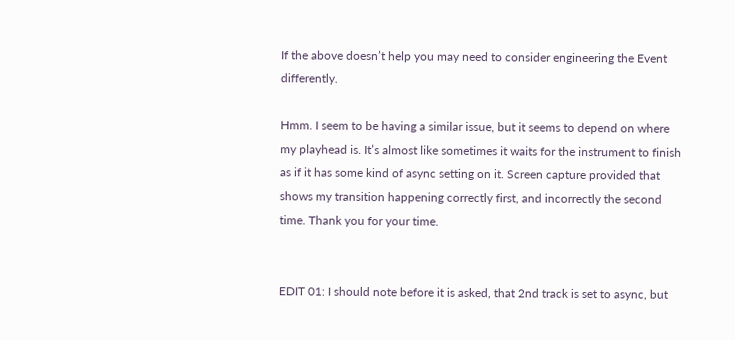If the above doesn’t help you may need to consider engineering the Event differently.

Hmm. I seem to be having a similar issue, but it seems to depend on where my playhead is. It’s almost like sometimes it waits for the instrument to finish as if it has some kind of async setting on it. Screen capture provided that shows my transition happening correctly first, and incorrectly the second time. Thank you for your time.


EDIT 01: I should note before it is asked, that 2nd track is set to async, but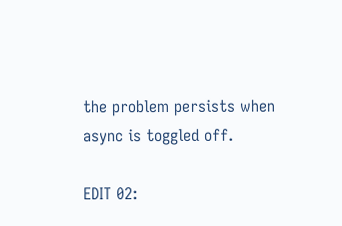the problem persists when async is toggled off.

EDIT 02: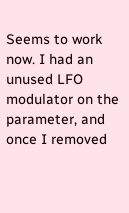Seems to work now. I had an unused LFO modulator on the parameter, and once I removed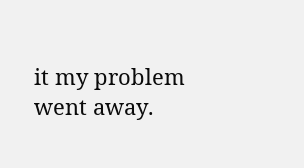it my problem went away.